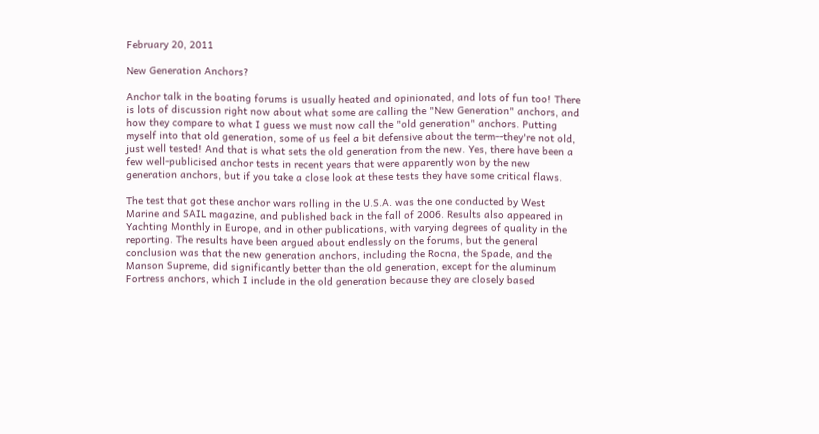February 20, 2011

New Generation Anchors?

Anchor talk in the boating forums is usually heated and opinionated, and lots of fun too! There is lots of discussion right now about what some are calling the "New Generation" anchors, and how they compare to what I guess we must now call the "old generation" anchors. Putting myself into that old generation, some of us feel a bit defensive about the term--they're not old, just well tested! And that is what sets the old generation from the new. Yes, there have been a few well-publicised anchor tests in recent years that were apparently won by the new generation anchors, but if you take a close look at these tests they have some critical flaws.

The test that got these anchor wars rolling in the U.S.A. was the one conducted by West Marine and SAIL magazine, and published back in the fall of 2006. Results also appeared in Yachting Monthly in Europe, and in other publications, with varying degrees of quality in the reporting. The results have been argued about endlessly on the forums, but the general conclusion was that the new generation anchors, including the Rocna, the Spade, and the Manson Supreme, did significantly better than the old generation, except for the aluminum Fortress anchors, which I include in the old generation because they are closely based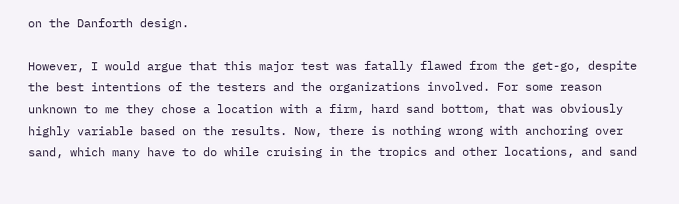on the Danforth design.

However, I would argue that this major test was fatally flawed from the get-go, despite the best intentions of the testers and the organizations involved. For some reason unknown to me they chose a location with a firm, hard sand bottom, that was obviously highly variable based on the results. Now, there is nothing wrong with anchoring over sand, which many have to do while cruising in the tropics and other locations, and sand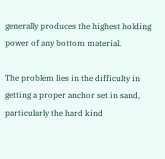generally produces the highest holding power of any bottom material.

The problem lies in the difficulty in getting a proper anchor set in sand, particularly the hard kind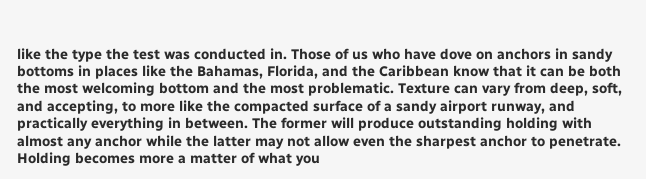like the type the test was conducted in. Those of us who have dove on anchors in sandy bottoms in places like the Bahamas, Florida, and the Caribbean know that it can be both the most welcoming bottom and the most problematic. Texture can vary from deep, soft, and accepting, to more like the compacted surface of a sandy airport runway, and practically everything in between. The former will produce outstanding holding with almost any anchor while the latter may not allow even the sharpest anchor to penetrate. Holding becomes more a matter of what you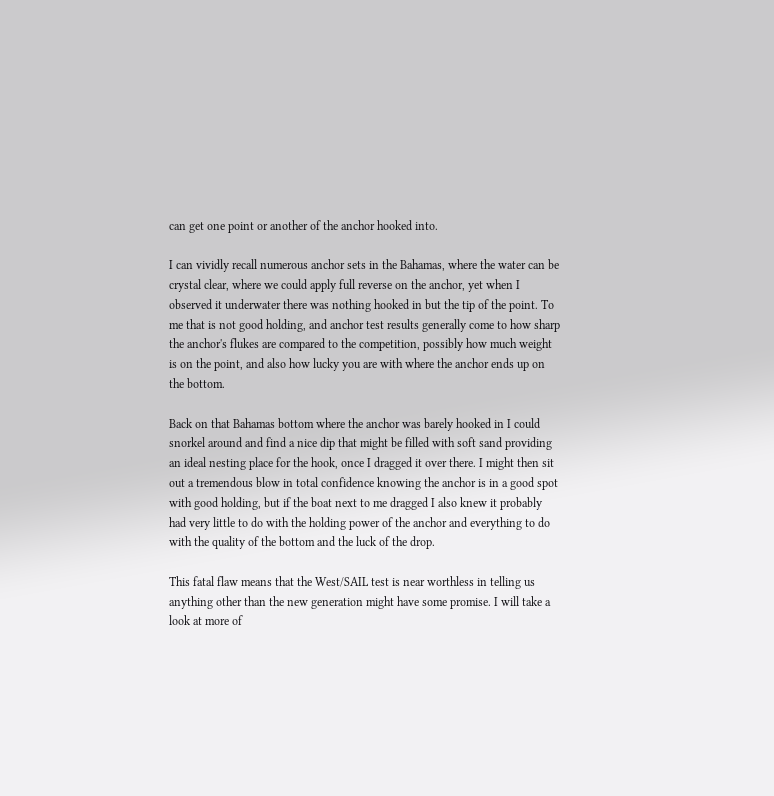can get one point or another of the anchor hooked into.

I can vividly recall numerous anchor sets in the Bahamas, where the water can be crystal clear, where we could apply full reverse on the anchor, yet when I observed it underwater there was nothing hooked in but the tip of the point. To me that is not good holding, and anchor test results generally come to how sharp the anchor's flukes are compared to the competition, possibly how much weight is on the point, and also how lucky you are with where the anchor ends up on the bottom.

Back on that Bahamas bottom where the anchor was barely hooked in I could snorkel around and find a nice dip that might be filled with soft sand providing an ideal nesting place for the hook, once I dragged it over there. I might then sit out a tremendous blow in total confidence knowing the anchor is in a good spot with good holding, but if the boat next to me dragged I also knew it probably had very little to do with the holding power of the anchor and everything to do with the quality of the bottom and the luck of the drop.

This fatal flaw means that the West/SAIL test is near worthless in telling us anything other than the new generation might have some promise. I will take a look at more of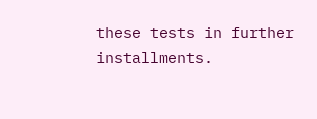these tests in further installments.